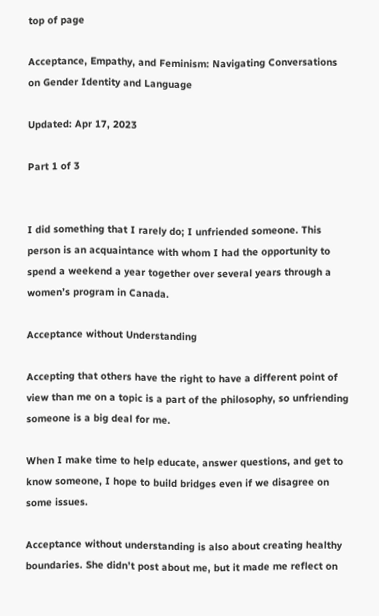top of page

Acceptance, Empathy, and Feminism: Navigating Conversations on Gender Identity and Language

Updated: Apr 17, 2023

Part 1 of 3


I did something that I rarely do; I unfriended someone. This person is an acquaintance with whom I had the opportunity to spend a weekend a year together over several years through a women’s program in Canada.

Acceptance without Understanding

Accepting that others have the right to have a different point of view than me on a topic is a part of the philosophy, so unfriending someone is a big deal for me.

When I make time to help educate, answer questions, and get to know someone, I hope to build bridges even if we disagree on some issues.

Acceptance without understanding is also about creating healthy boundaries. She didn’t post about me, but it made me reflect on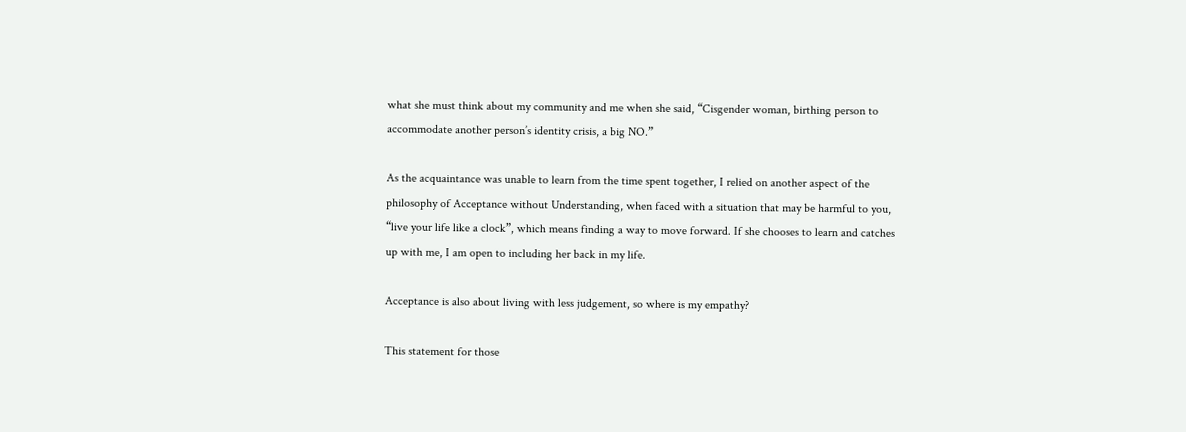what she must think about my community and me when she said, “Cisgender woman, birthing person to accommodate another person’s identity crisis, a big NO.”

As the acquaintance was unable to learn from the time spent together, I relied on another aspect of the philosophy of Acceptance without Understanding, when faced with a situation that may be harmful to you, “live your life like a clock”, which means finding a way to move forward. If she chooses to learn and catches up with me, I am open to including her back in my life.

Acceptance is also about living with less judgement, so where is my empathy?

This statement for those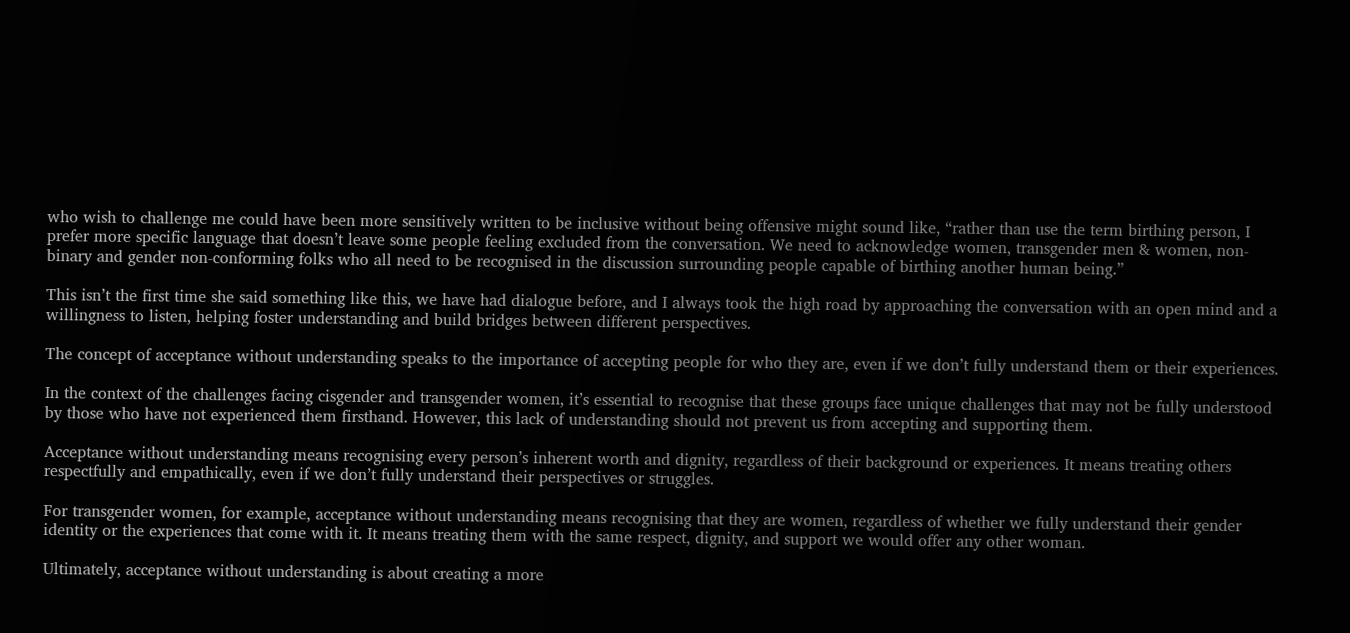who wish to challenge me could have been more sensitively written to be inclusive without being offensive might sound like, “rather than use the term birthing person, I prefer more specific language that doesn’t leave some people feeling excluded from the conversation. We need to acknowledge women, transgender men & women, non-binary and gender non-conforming folks who all need to be recognised in the discussion surrounding people capable of birthing another human being.”

This isn’t the first time she said something like this, we have had dialogue before, and I always took the high road by approaching the conversation with an open mind and a willingness to listen, helping foster understanding and build bridges between different perspectives.

The concept of acceptance without understanding speaks to the importance of accepting people for who they are, even if we don’t fully understand them or their experiences.

In the context of the challenges facing cisgender and transgender women, it’s essential to recognise that these groups face unique challenges that may not be fully understood by those who have not experienced them firsthand. However, this lack of understanding should not prevent us from accepting and supporting them.

Acceptance without understanding means recognising every person’s inherent worth and dignity, regardless of their background or experiences. It means treating others respectfully and empathically, even if we don’t fully understand their perspectives or struggles.

For transgender women, for example, acceptance without understanding means recognising that they are women, regardless of whether we fully understand their gender identity or the experiences that come with it. It means treating them with the same respect, dignity, and support we would offer any other woman.

Ultimately, acceptance without understanding is about creating a more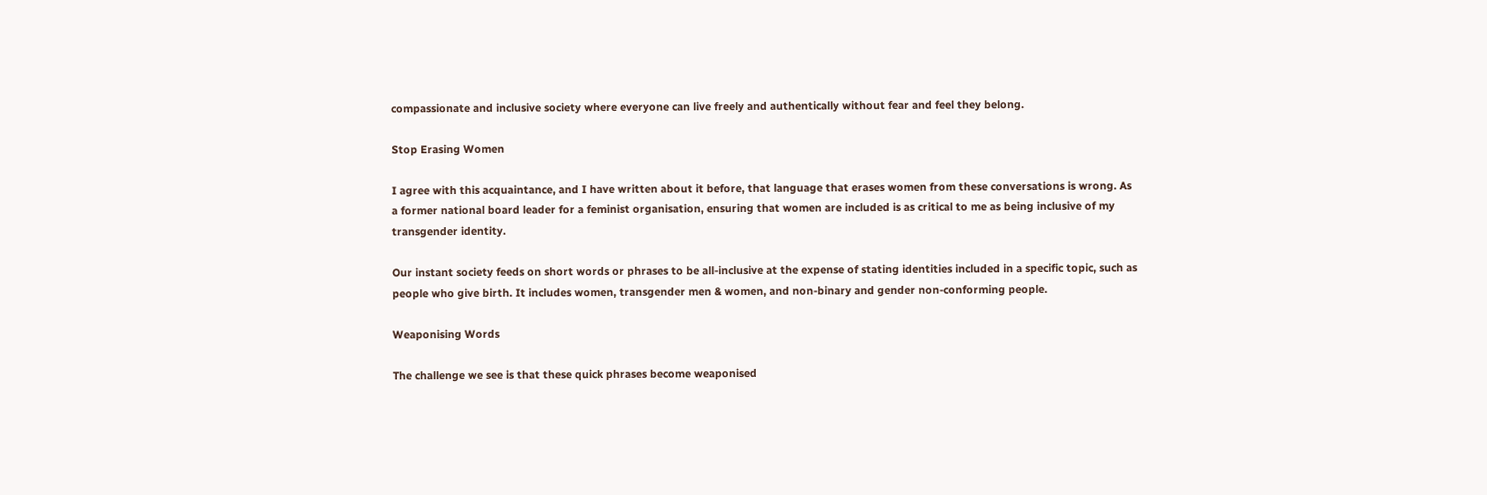compassionate and inclusive society where everyone can live freely and authentically without fear and feel they belong.

Stop Erasing Women

I agree with this acquaintance, and I have written about it before, that language that erases women from these conversations is wrong. As a former national board leader for a feminist organisation, ensuring that women are included is as critical to me as being inclusive of my transgender identity.

Our instant society feeds on short words or phrases to be all-inclusive at the expense of stating identities included in a specific topic, such as people who give birth. It includes women, transgender men & women, and non-binary and gender non-conforming people.

Weaponising Words

The challenge we see is that these quick phrases become weaponised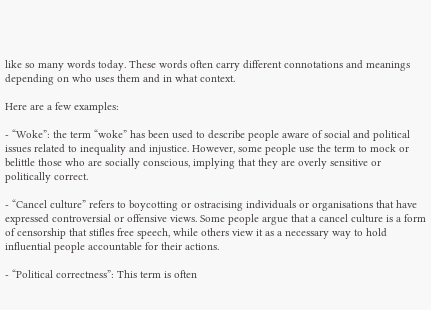like so many words today. These words often carry different connotations and meanings depending on who uses them and in what context.

Here are a few examples:

- “Woke”: the term “woke” has been used to describe people aware of social and political issues related to inequality and injustice. However, some people use the term to mock or belittle those who are socially conscious, implying that they are overly sensitive or politically correct.

- “Cancel culture” refers to boycotting or ostracising individuals or organisations that have expressed controversial or offensive views. Some people argue that a cancel culture is a form of censorship that stifles free speech, while others view it as a necessary way to hold influential people accountable for their actions.

- “Political correctness”: This term is often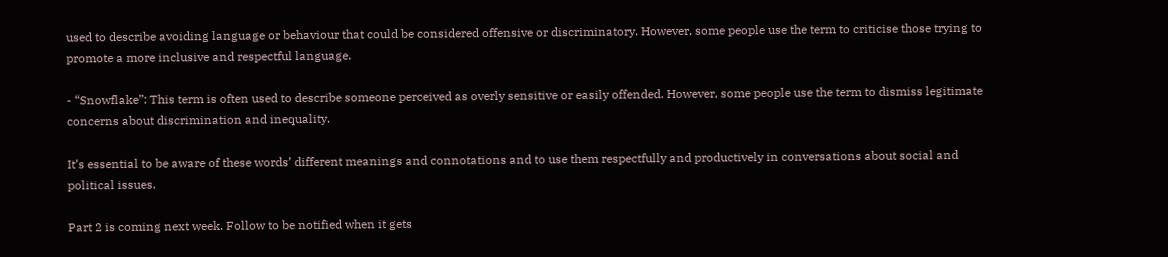used to describe avoiding language or behaviour that could be considered offensive or discriminatory. However, some people use the term to criticise those trying to promote a more inclusive and respectful language.

- “Snowflake”: This term is often used to describe someone perceived as overly sensitive or easily offended. However, some people use the term to dismiss legitimate concerns about discrimination and inequality.

It’s essential to be aware of these words’ different meanings and connotations and to use them respectfully and productively in conversations about social and political issues.

Part 2 is coming next week. Follow to be notified when it gets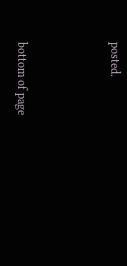posted.



bottom of page